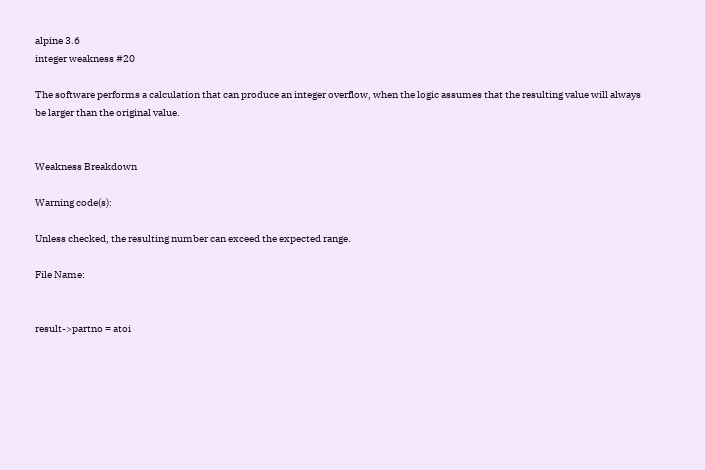alpine 3.6
integer weakness #20

The software performs a calculation that can produce an integer overflow, when the logic assumes that the resulting value will always be larger than the original value.


Weakness Breakdown

Warning code(s):

Unless checked, the resulting number can exceed the expected range.

File Name:


result->partno = atoi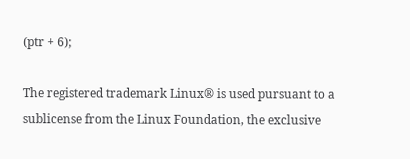(ptr + 6);

The registered trademark Linux® is used pursuant to a sublicense from the Linux Foundation, the exclusive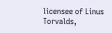licensee of Linus Torvalds,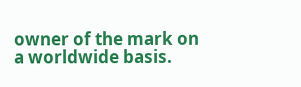owner of the mark on a worldwide basis.